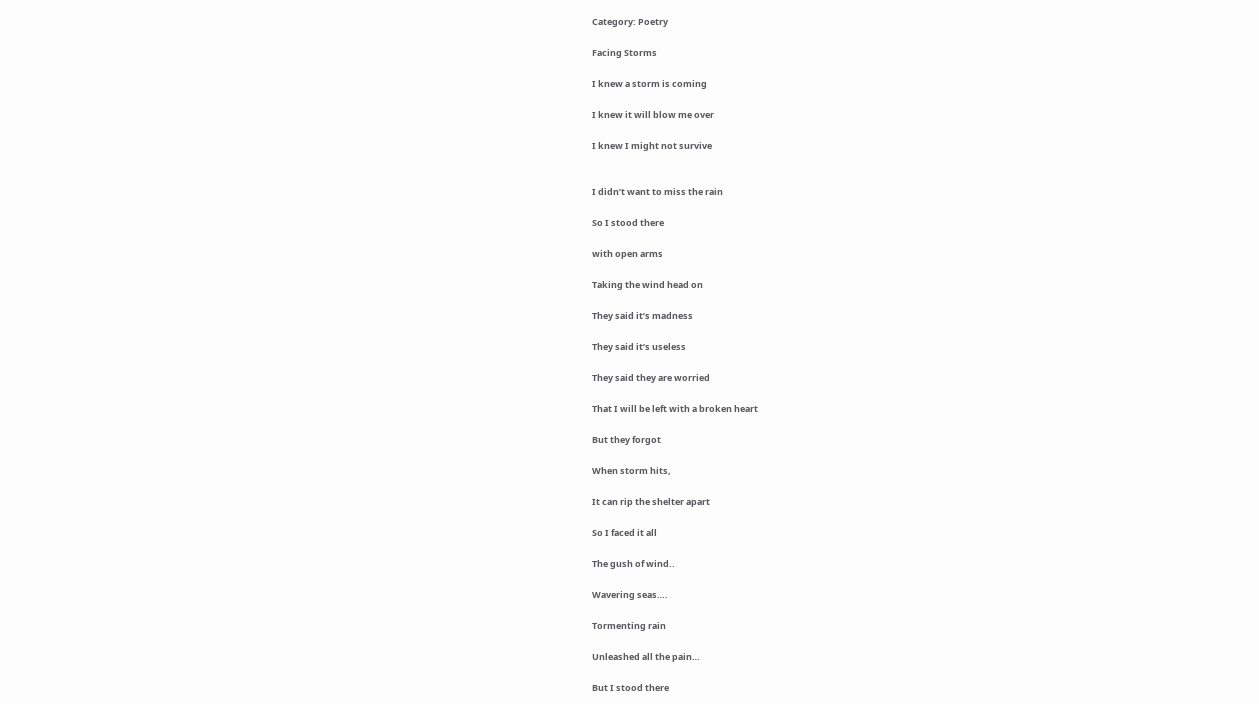Category: Poetry

Facing Storms

I knew a storm is coming

I knew it will blow me over

I knew I might not survive


I didn’t want to miss the rain

So I stood there

with open arms

Taking the wind head on

They said it’s madness

They said it’s useless

They said they are worried

That I will be left with a broken heart

But they forgot

When storm hits,

It can rip the shelter apart

So I faced it all

The gush of wind..

Wavering seas….

Tormenting rain

Unleashed all the pain…

But I stood there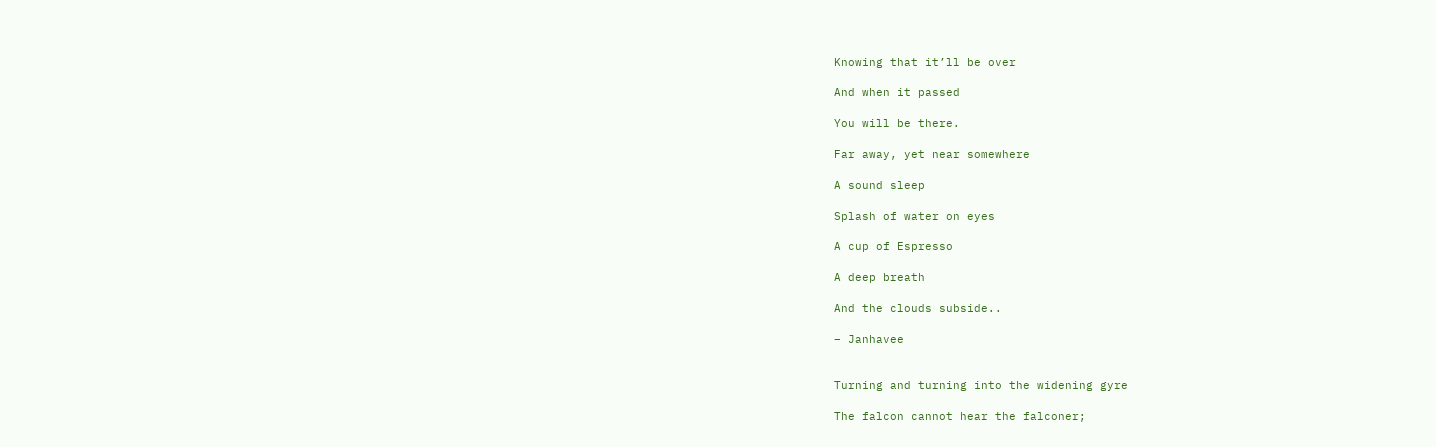Knowing that it’ll be over

And when it passed

You will be there.

Far away, yet near somewhere

A sound sleep

Splash of water on eyes

A cup of Espresso

A deep breath

And the clouds subside..

– Janhavee


Turning and turning into the widening gyre

The falcon cannot hear the falconer;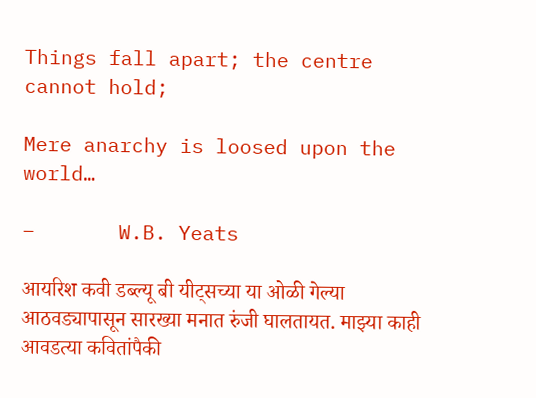Things fall apart; the centre cannot hold;

Mere anarchy is loosed upon the world…

–       W.B. Yeats

आयरिश कवी डब्ल्यू बी यीट्सच्या या ओळी गेल्या आठवड्यापासून सारख्या मनात रुंजी घालतायत. माझ्या काही आवडत्या कवितांपैकी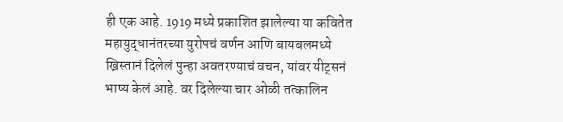ही एक आहे. 1919 मध्ये प्रकाशित झालेल्या या कवितेत महायुद्धानंतरच्या युरोपचं वर्णन आणि बायबलमध्ये ख्रिस्तानं दिलेलं पुन्हा अवतरण्याचं वचन, यांवर यीट्सनं भाष्य केलं आहे. वर दिलेल्या चार ओळी तत्कालिन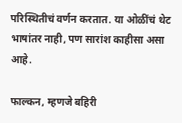परिस्थितीचं वर्णन करतात. या ओळींचं थेट भाषांतर नाही, पण सारांश काहीसा असा आहे.

फाल्कन, म्हणजे बहिरी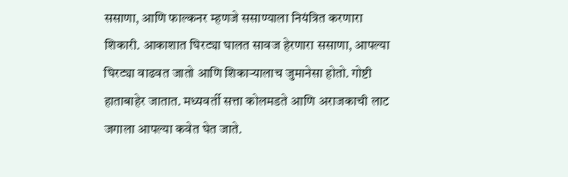ससाणा, आणि फाल्कनर म्हणजे ससाण्याला नियंत्रित करणारा शिकारी. आकाशात घिरट्या घालत सावज हेरणारा ससाणा, आपल्या घिरट्या वाढवत जातो आणि शिकाऱ्यालाच जुमानेसा होतो. गोष्टी हाताबाहेर जातात. मध्यवर्ती सत्ता कोलमडते आणि अराजकाची लाट जगाला आपल्या कवेत घेत जाते.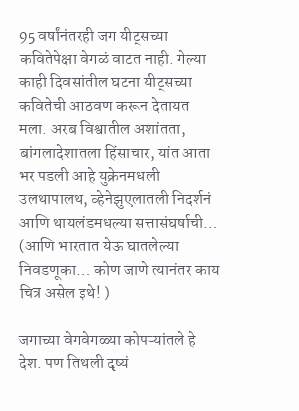95 वर्षांनंतरही जग यीट्सच्या कवितेपेक्षा वेगळं वाटत नाही. गेल्या काही दिवसांतील घटना यीट्सच्या कवितेची आठवण करून देतायत मला. अरब विश्वातील अशांतता, बांगलादेशातला हिंसाचार, यांत आता भर पडली आहे युक्रेनमधली उलथापालथ, व्हेनेझुएलातली निदर्शनं आणि थायलंडमधल्या सत्तासंघर्षाची… (आणि भारतात येऊ घातलेल्या निवडणूका… कोण जाणे त्यानंतर काय चित्र असेल इथे! )

जगाच्या वेगवेगळ्या कोपऱ्यांतले हे देश. पण तिथली दृष्यं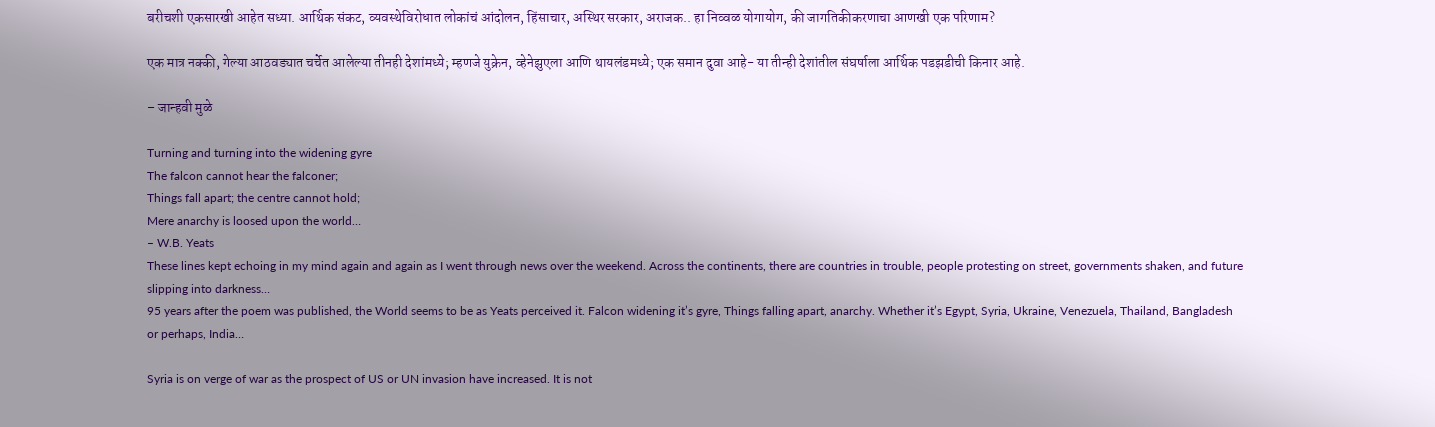बरीचशी एकसारखी आहेत सध्या. आर्थिक संकट, व्यवस्थेविरोधात लोकांचं आंदोलन, हिंसाचार, अस्थिर सरकार, अराजक.. हा निव्वळ योगायोग, की जागतिकीकरणाचा आणखी एक परिणाम?

एक मात्र नक्की, गेल्या आठवड्यात चर्चेत आलेल्या तीनही देशांमध्ये; म्हणजे युक्रेन, व्हेनेझुएला आणि थायलंडमध्ये; एक समान दुवा आहे- या तीन्ही देशांतील संघर्षाला आर्थिक पडझडीची किनार आहे.

– जान्हवी मुळे

Turning and turning into the widening gyre
The falcon cannot hear the falconer;
Things fall apart; the centre cannot hold;
Mere anarchy is loosed upon the world…
– W.B. Yeats
These lines kept echoing in my mind again and again as I went through news over the weekend. Across the continents, there are countries in trouble, people protesting on street, governments shaken, and future slipping into darkness…
95 years after the poem was published, the World seems to be as Yeats perceived it. Falcon widening it’s gyre, Things falling apart, anarchy. Whether it’s Egypt, Syria, Ukraine, Venezuela, Thailand, Bangladesh or perhaps, India…

Syria is on verge of war as the prospect of US or UN invasion have increased. It is not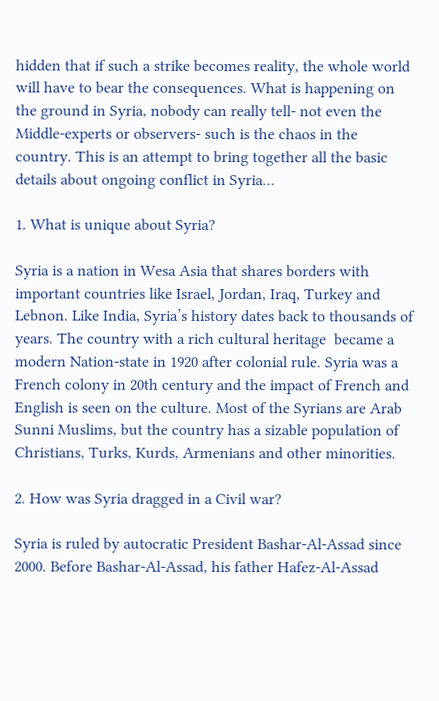hidden that if such a strike becomes reality, the whole world will have to bear the consequences. What is happening on the ground in Syria, nobody can really tell- not even the Middle-experts or observers- such is the chaos in the country. This is an attempt to bring together all the basic details about ongoing conflict in Syria…

1. What is unique about Syria?

Syria is a nation in Wesa Asia that shares borders with important countries like Israel, Jordan, Iraq, Turkey and Lebnon. Like India, Syria’s history dates back to thousands of years. The country with a rich cultural heritage  became a modern Nation-state in 1920 after colonial rule. Syria was a French colony in 20th century and the impact of French and English is seen on the culture. Most of the Syrians are Arab Sunni Muslims, but the country has a sizable population of Christians, Turks, Kurds, Armenians and other minorities.

2. How was Syria dragged in a Civil war?

Syria is ruled by autocratic President Bashar-Al-Assad since 2000. Before Bashar-Al-Assad, his father Hafez-Al-Assad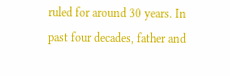ruled for around 30 years. In past four decades, father and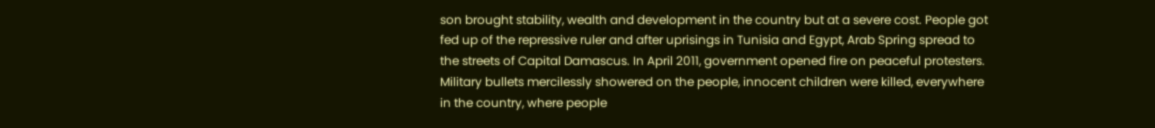son brought stability, wealth and development in the country but at a severe cost. People got fed up of the repressive ruler and after uprisings in Tunisia and Egypt, Arab Spring spread to the streets of Capital Damascus. In April 2011, government opened fire on peaceful protesters. Military bullets mercilessly showered on the people, innocent children were killed, everywhere in the country, where people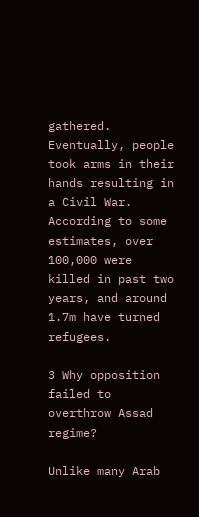gathered. Eventually, people took arms in their hands resulting in a Civil War. According to some estimates, over 100,000 were killed in past two years, and around 1.7m have turned refugees.

3 Why opposition failed to overthrow Assad regime?

Unlike many Arab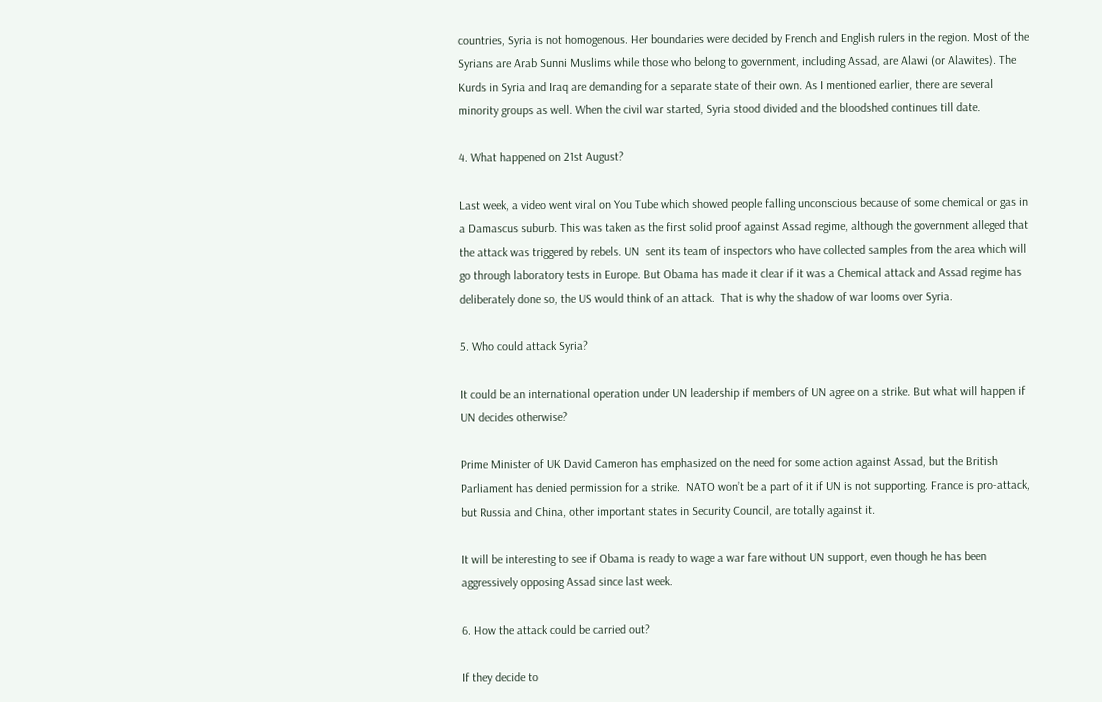countries, Syria is not homogenous. Her boundaries were decided by French and English rulers in the region. Most of the Syrians are Arab Sunni Muslims while those who belong to government, including Assad, are Alawi (or Alawites). The Kurds in Syria and Iraq are demanding for a separate state of their own. As I mentioned earlier, there are several minority groups as well. When the civil war started, Syria stood divided and the bloodshed continues till date.

4. What happened on 21st August?

Last week, a video went viral on You Tube which showed people falling unconscious because of some chemical or gas in a Damascus suburb. This was taken as the first solid proof against Assad regime, although the government alleged that the attack was triggered by rebels. UN  sent its team of inspectors who have collected samples from the area which will go through laboratory tests in Europe. But Obama has made it clear if it was a Chemical attack and Assad regime has deliberately done so, the US would think of an attack.  That is why the shadow of war looms over Syria.

5. Who could attack Syria?

It could be an international operation under UN leadership if members of UN agree on a strike. But what will happen if UN decides otherwise?

Prime Minister of UK David Cameron has emphasized on the need for some action against Assad, but the British Parliament has denied permission for a strike.  NATO won’t be a part of it if UN is not supporting. France is pro-attack, but Russia and China, other important states in Security Council, are totally against it.

It will be interesting to see if Obama is ready to wage a war fare without UN support, even though he has been aggressively opposing Assad since last week.

6. How the attack could be carried out?

If they decide to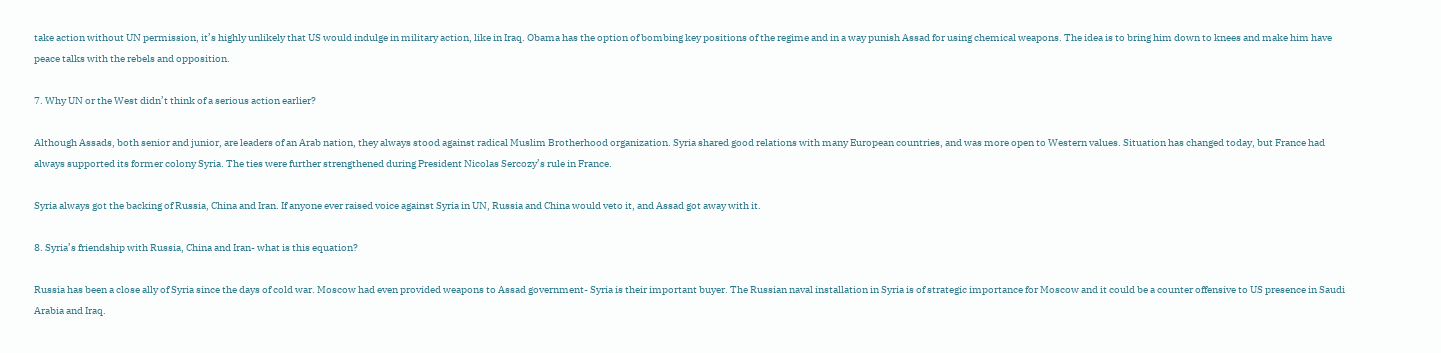take action without UN permission, it’s highly unlikely that US would indulge in military action, like in Iraq. Obama has the option of bombing key positions of the regime and in a way punish Assad for using chemical weapons. The idea is to bring him down to knees and make him have peace talks with the rebels and opposition.

7. Why UN or the West didn’t think of a serious action earlier?

Although Assads, both senior and junior, are leaders of an Arab nation, they always stood against radical Muslim Brotherhood organization. Syria shared good relations with many European countries, and was more open to Western values. Situation has changed today, but France had always supported its former colony Syria. The ties were further strengthened during President Nicolas Sercozy’s rule in France.

Syria always got the backing of Russia, China and Iran. If anyone ever raised voice against Syria in UN, Russia and China would veto it, and Assad got away with it.

8. Syria’s friendship with Russia, China and Iran- what is this equation?

Russia has been a close ally of Syria since the days of cold war. Moscow had even provided weapons to Assad government- Syria is their important buyer. The Russian naval installation in Syria is of strategic importance for Moscow and it could be a counter offensive to US presence in Saudi Arabia and Iraq.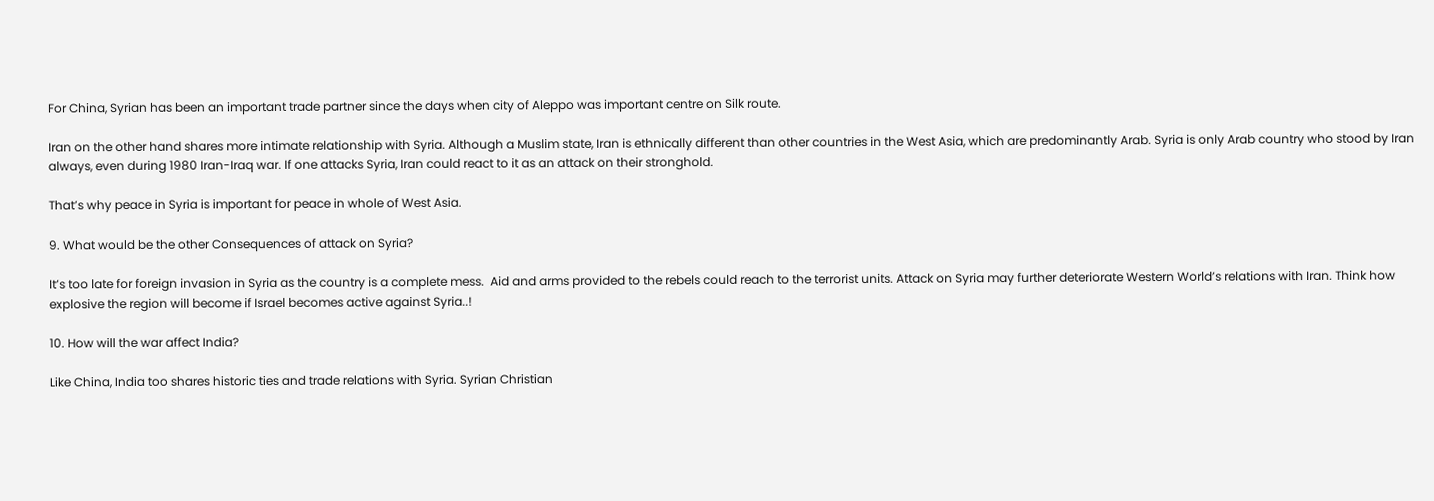For China, Syrian has been an important trade partner since the days when city of Aleppo was important centre on Silk route.

Iran on the other hand shares more intimate relationship with Syria. Although a Muslim state, Iran is ethnically different than other countries in the West Asia, which are predominantly Arab. Syria is only Arab country who stood by Iran always, even during 1980 Iran-Iraq war. If one attacks Syria, Iran could react to it as an attack on their stronghold.

That’s why peace in Syria is important for peace in whole of West Asia.

9. What would be the other Consequences of attack on Syria?

It’s too late for foreign invasion in Syria as the country is a complete mess.  Aid and arms provided to the rebels could reach to the terrorist units. Attack on Syria may further deteriorate Western World’s relations with Iran. Think how explosive the region will become if Israel becomes active against Syria..!

10. How will the war affect India?

Like China, India too shares historic ties and trade relations with Syria. Syrian Christian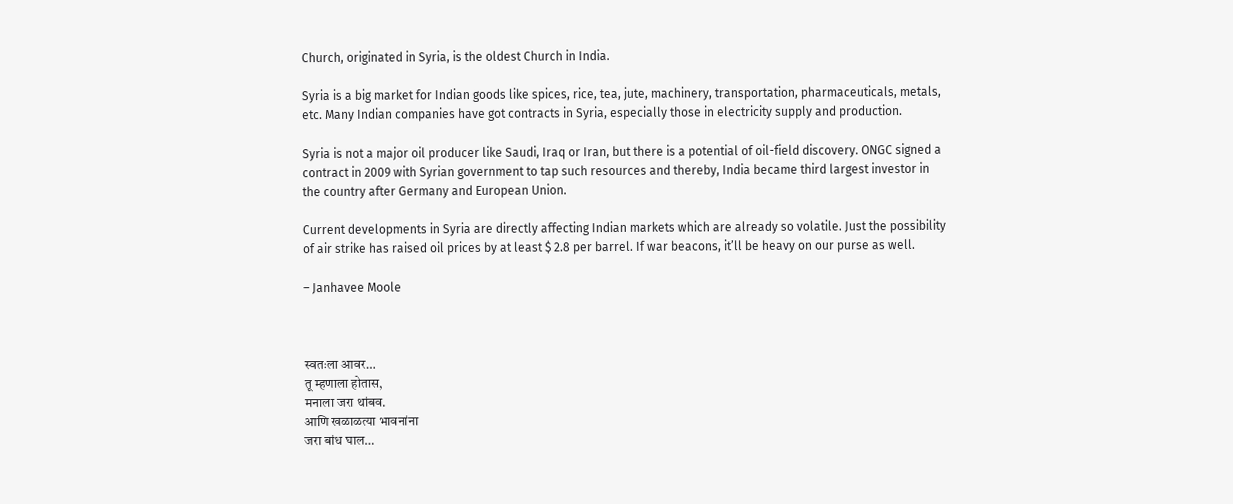Church, originated in Syria, is the oldest Church in India.

Syria is a big market for Indian goods like spices, rice, tea, jute, machinery, transportation, pharmaceuticals, metals, etc. Many Indian companies have got contracts in Syria, especially those in electricity supply and production.

Syria is not a major oil producer like Saudi, Iraq or Iran, but there is a potential of oil-field discovery. ONGC signed a contract in 2009 with Syrian government to tap such resources and thereby, India became third largest investor in the country after Germany and European Union.

Current developments in Syria are directly affecting Indian markets which are already so volatile. Just the possibility of air strike has raised oil prices by at least $ 2.8 per barrel. If war beacons, it’ll be heavy on our purse as well.

– Janhavee Moole



स्वतःला आवर…
तू म्हणाला होतास,
मनाला जरा थांबव.
आणि खळाळत्या भावनांना
जरा बांध घाल…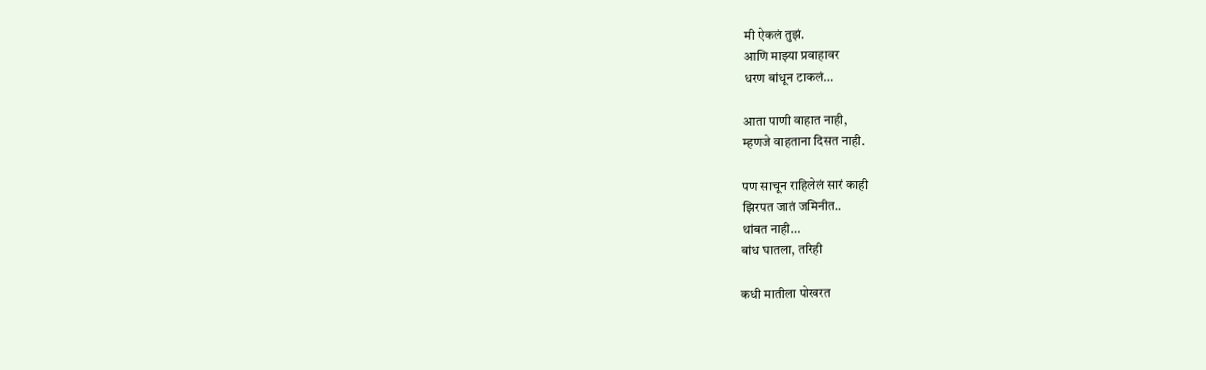मी ऐकलं तुझं.
आणि माझ्या प्रवाहावर
धरण बांधून टाकलं…

आता पाणी वाहात नाही,
म्हणजे वाहताना दिसत नाही.

पण साचून राहिलेलं सारं काही
झिरपत जातं जमिनीत..
थांबत नाही…
बांध घातला, तरिही

कधी मातीला पोखरत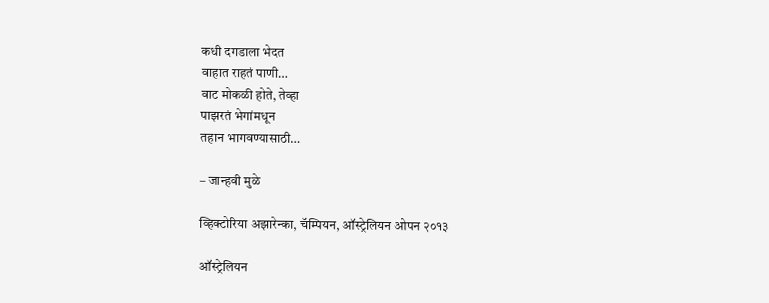कधी दगडाला भेदत
वाहात राहतं पाणी…
वाट मोकळी होते, तेव्हा
पाझरतं भेगांमधून
तहान भागवण्यासाठी…

– जान्हवी मुळे

व्हिक्टोरिया अझारेन्का, चॅम्पियन, ऑस्ट्रेलियन ओपन २०१३

ऑस्ट्रेलियन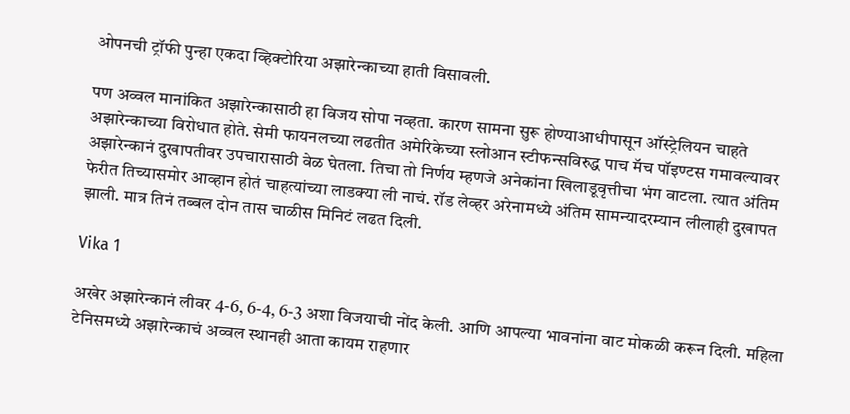ओपनची ट्रॉफी पुन्हा एकदा व्हिक्टोरिया अझारेन्काच्या हाती विसावली.

पण अव्वल मानांकित अझारेन्कासाठी हा विजय सोपा नव्हता. कारण सामना सुरू होण्याआधीपासून ऑस्ट्रेलियन चाहते अझारेन्काच्या विरोधात होते. सेमी फायनलच्या लढतीत अमेरिकेच्या स्लोआन स्टीफन्सविरुद्ध पाच मॅच पॉइण्टस गमावल्यावर अझारेन्कानं दुखापतीवर उपचारासाठी वेळ घेतला. तिचा तो निर्णय म्हणजे अनेकांना खिलाडूवृत्तीचा भंग वाटला. त्यात अंतिम फेरीत तिच्यासमोर आव्हान होतं चाहत्यांच्या लाडक्या ली नाचं. रॉड लेव्हर अरेनामध्ये अंतिम सामन्यादरम्यान लीलाही दुखापत झाली. मात्र तिनं तब्बल दोन तास चाळीस मिनिटं लढत दिली.

Vika 1

अखेर अझारेन्कानं लीवर 4-6, 6-4, 6-3 अशा विजयाची नोंद केली. आणि आपल्या भावनांना वाट मोकळी करून दिली. महिला टेनिसमध्ये अझारेन्काचं अव्वल स्थानही आता कायम राहणार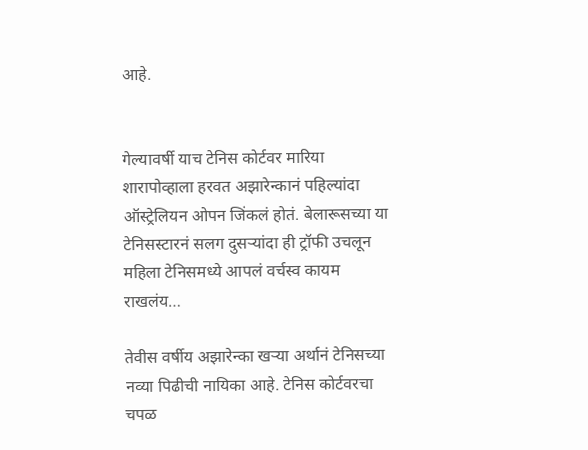आहे.


गेल्यावर्षी याच टेनिस कोर्टवर मारिया शारापोव्हाला हरवत अझारेन्कानं पहिल्यांदा ऑस्ट्रेलियन ओपन जिंकलं होतं. बेलारूसच्या या टेनिसस्टारनं सलग दुसऱ्यांदा ही ट्रॉफी उचलून महिला टेनिसमध्ये आपलं वर्चस्व कायम राखलंय…

तेवीस वर्षीय अझारेन्का खऱ्या अर्थानं टेनिसच्या नव्या पिढीची नायिका आहे. टेनिस कोर्टवरचा चपळ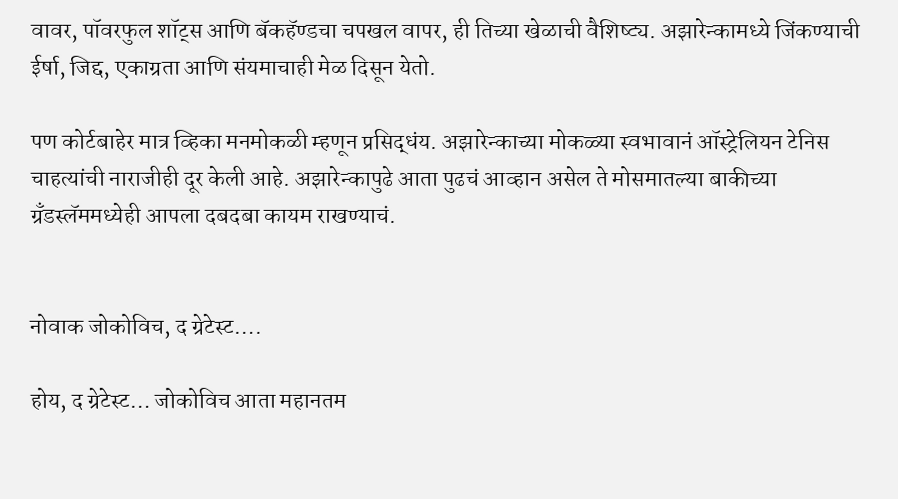वावर, पॉवरफुल शॉट्स आणि बॅकहॅण्डचा चपखल वापर, ही तिच्या खेळाची वैशिष्ट्य. अझारेन्कामध्ये जिंकण्याची ईर्षा, जिद्द, एकाग्रता आणि संयमाचाही मेळ दिसून येतो.

पण कोर्टबाहेर मात्र व्हिका मनमोकळी म्हणून प्रसिद्धंय. अझारेन्काच्या मोकळ्या स्वभावानं ऑस्ट्रेलियन टेनिस चाहत्यांची नाराजीही दूर केली आहे. अझारेन्कापुढे आता पुढचं आव्हान असेल ते मोसमातल्या बाकीच्या ग्रँडस्लॅममध्येही आपला दबदबा कायम राखण्याचं.


नोवाक जोकोविच, द ग्रेटेस्ट….

होय, द ग्रेटेस्ट… जोकोविच आता महानतम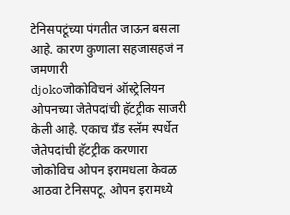टेनिसपटूंच्या पंगतीत जाऊन बसला आहे. कारण कुणाला सहजासहजं न जमणारी
djokoजोकोविचनं ऑस्ट्रेलियन ओपनच्या जेतेपदांची हॅटट्रीक साजरी केली आहे. एकाच ग्रँड स्लॅम स्पर्धेत जेतेपदांची हॅटट्रीक करणारा जोकोविच ओपन इरामधला केवळ आठवा टेनिसपटू. ओपन इरामध्ये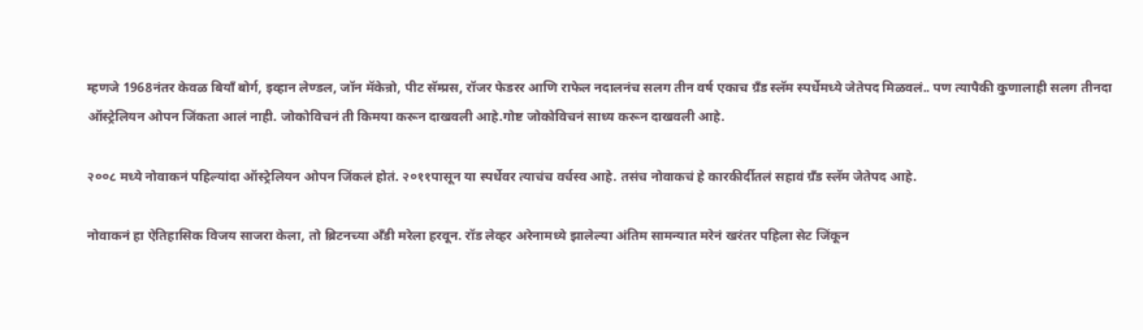म्हणजे 1968नंतर केवळ बियाँ बोर्ग, इव्हान लेण्डल, जॉन मॅकेन्रो, पीट सॅम्प्रस, रॉजर फेडरर आणि राफेल नदालनंच सलग तीन वर्ष एकाच ग्रँड स्लॅम स्पर्धेमध्ये जेतेपद मिळवलं.. पण त्यापैकी कुणालाही सलग तीनदा ऑस्ट्रेलियन ओपन जिंकता आलं नाही. जोकोविचनं ती किमया करून दाखवली आहे.गोष्ट जोकोविचनं साध्य करून दाखवली आहे.

२००८ मध्ये नोवाकनं पहिल्यांदा ऑस्ट्रेलियन ओपन जिंकलं होतं. २०११पासून या स्पर्धेवर त्याचंच वर्चस्व आहे. तसंच नोवाकचं हे कारकीर्दीतलं सहावं ग्रँड स्लॅम जेतेपद आहे.

नोवाकनं हा ऐतिहासिक विजय साजरा केला, तो ब्रिटनच्या अँडी मरेला हरवून. रॉड लेव्हर अरेनामध्ये झालेल्या अंतिम सामन्यात मरेनं खरंतर पहिला सेट जिंकून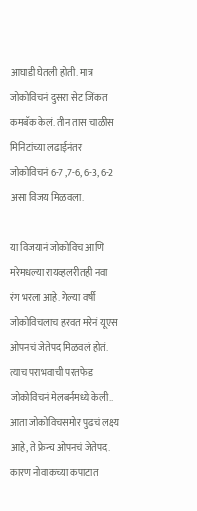आघाडी घेतली होती. मात्र जोकोविचनं दुसरा सेट जिंकत कमबॅक केलं. तीन तास चाळीस मिनिटांच्या लढाईनंतर जोकोविचनं 6-7 ,7-6, 6-3, 6-2 असा विजय मिळवला.

या विजयानं जोकोविच आणि मरेमधल्या रायव्हलरीतही नवा रंग भरला आहे. गेल्या वर्षी जोकोविचलाच हरवत मरेनं यूएस ओपनचं जेतेपद मिळवलं होतं. त्याच पराभवाची परतफेड जोकोविचनं मेलबर्नमध्ये केली.. आता जोकोविचसमोर पुढचं लक्ष्य आहे, ते फ्रेन्च ओपनचं जेतेपद. कारण नोवाकच्या कपाटात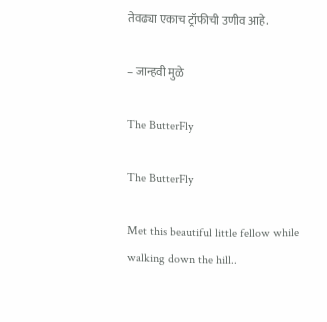तेवढ्या एकाच ट्रॉफीची उणीव आहे.

– जान्हवी मुळे

The ButterFly

The ButterFly

Met this beautiful little fellow while walking down the hill..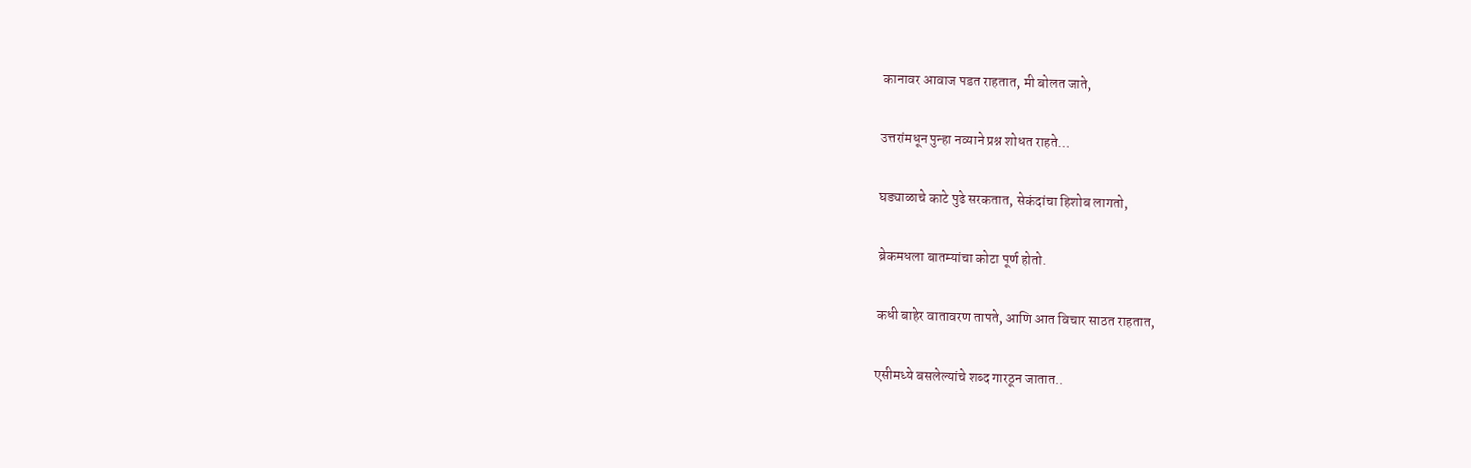कानावर आवाज पडत राहतात, मी बोलत जाते,

उत्तरांमधून पुन्हा नव्याने प्रश्न शोधत राहते…

घड्याळाचे काटे पुढे सरकतात, सेकंदांचा हिशोब लागतो,

ब्रेकमधला बातम्यांचा कोटा पूर्ण होतो.

कधी बाहेर वातावरण तापते, आणि आत विचार साठत राहतात,

एसीमध्ये बसलेल्यांचे शब्द गारठून जातात..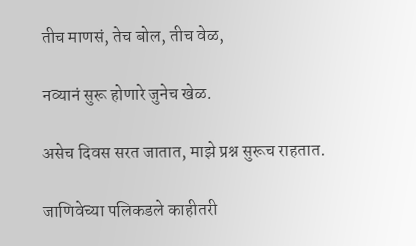तीच माणसं, तेच बोल, तीच वेळ,

नव्यानं सुरू होणारे जुनेच खेळ.

असेच दिवस सरत जातात, माझे प्रश्न सुरूच राहतात.

जाणिवेच्या पलिकडले काहीतरी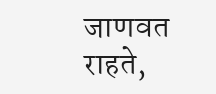जाणवत राहते,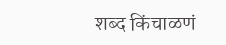शब्द किंचाळणं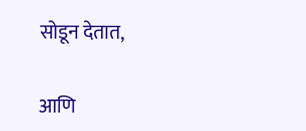सोडून देतात,

आणि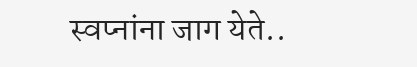स्वप्नांना जाग येते..